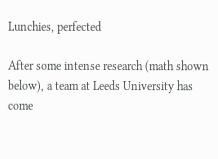Lunchies, perfected

After some intense research (math shown below), a team at Leeds University has come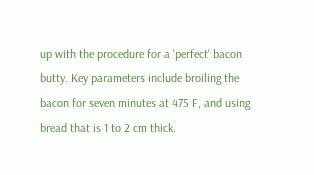up with the procedure for a 'perfect' bacon butty. Key parameters include broiling the bacon for seven minutes at 475 F, and using bread that is 1 to 2 cm thick.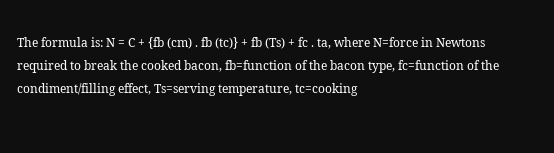The formula is: N = C + {fb (cm) . fb (tc)} + fb (Ts) + fc . ta, where N=force in Newtons required to break the cooked bacon, fb=function of the bacon type, fc=function of the condiment/filling effect, Ts=serving temperature, tc=cooking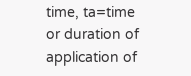time, ta=time or duration of application of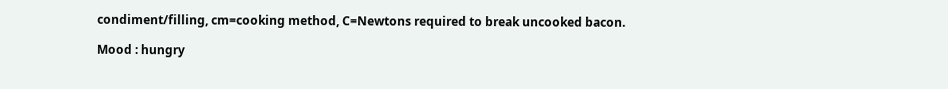condiment/filling, cm=cooking method, C=Newtons required to break uncooked bacon.

Mood : hungry